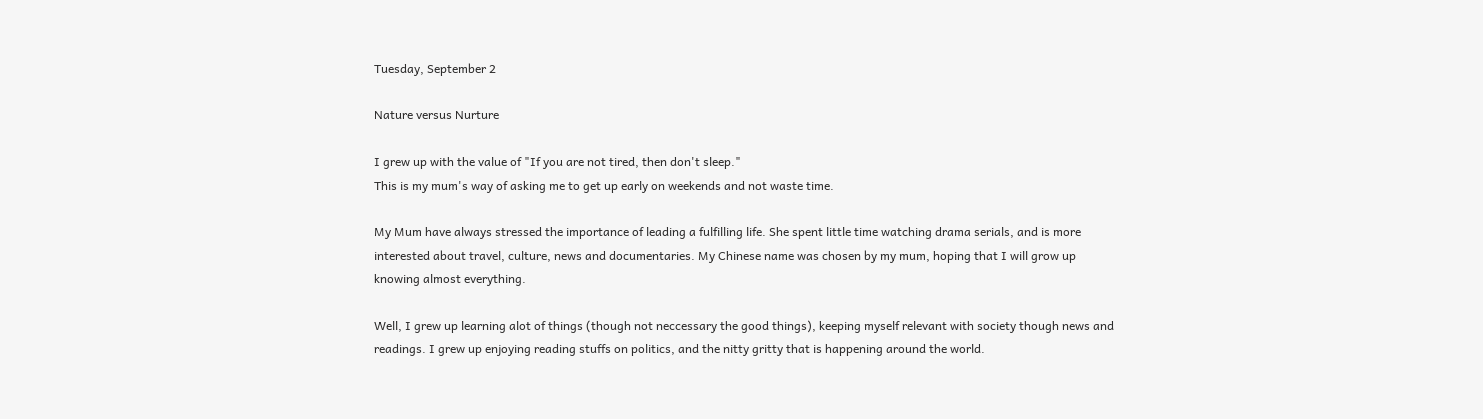Tuesday, September 2

Nature versus Nurture

I grew up with the value of "If you are not tired, then don't sleep."
This is my mum's way of asking me to get up early on weekends and not waste time.

My Mum have always stressed the importance of leading a fulfilling life. She spent little time watching drama serials, and is more interested about travel, culture, news and documentaries. My Chinese name was chosen by my mum, hoping that I will grow up knowing almost everything.

Well, I grew up learning alot of things (though not neccessary the good things), keeping myself relevant with society though news and readings. I grew up enjoying reading stuffs on politics, and the nitty gritty that is happening around the world.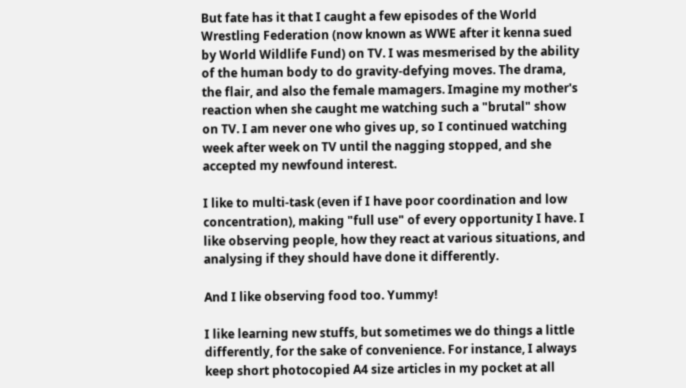But fate has it that I caught a few episodes of the World Wrestling Federation (now known as WWE after it kenna sued by World Wildlife Fund) on TV. I was mesmerised by the ability of the human body to do gravity-defying moves. The drama, the flair, and also the female mamagers. Imagine my mother's reaction when she caught me watching such a "brutal" show on TV. I am never one who gives up, so I continued watching week after week on TV until the nagging stopped, and she accepted my newfound interest.

I like to multi-task (even if I have poor coordination and low concentration), making "full use" of every opportunity I have. I like observing people, how they react at various situations, and analysing if they should have done it differently.

And I like observing food too. Yummy!

I like learning new stuffs, but sometimes we do things a little differently, for the sake of convenience. For instance, I always keep short photocopied A4 size articles in my pocket at all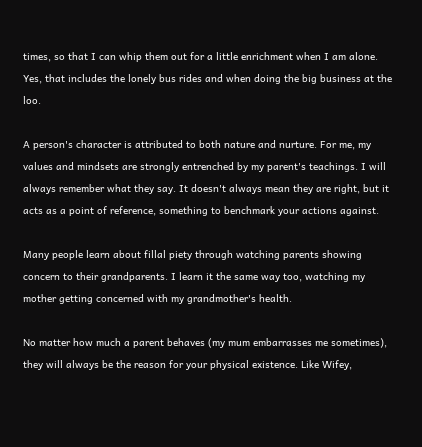times, so that I can whip them out for a little enrichment when I am alone. Yes, that includes the lonely bus rides and when doing the big business at the loo.

A person's character is attributed to both nature and nurture. For me, my values and mindsets are strongly entrenched by my parent's teachings. I will always remember what they say. It doesn't always mean they are right, but it acts as a point of reference, something to benchmark your actions against.

Many people learn about fillal piety through watching parents showing concern to their grandparents. I learn it the same way too, watching my mother getting concerned with my grandmother's health.

No matter how much a parent behaves (my mum embarrasses me sometimes), they will always be the reason for your physical existence. Like Wifey,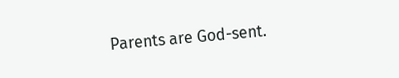Parents are God-sent.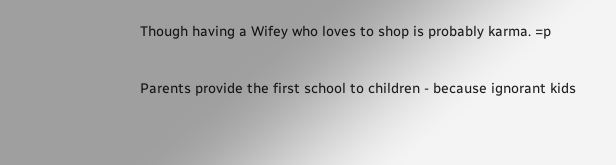Though having a Wifey who loves to shop is probably karma. =p

Parents provide the first school to children - because ignorant kids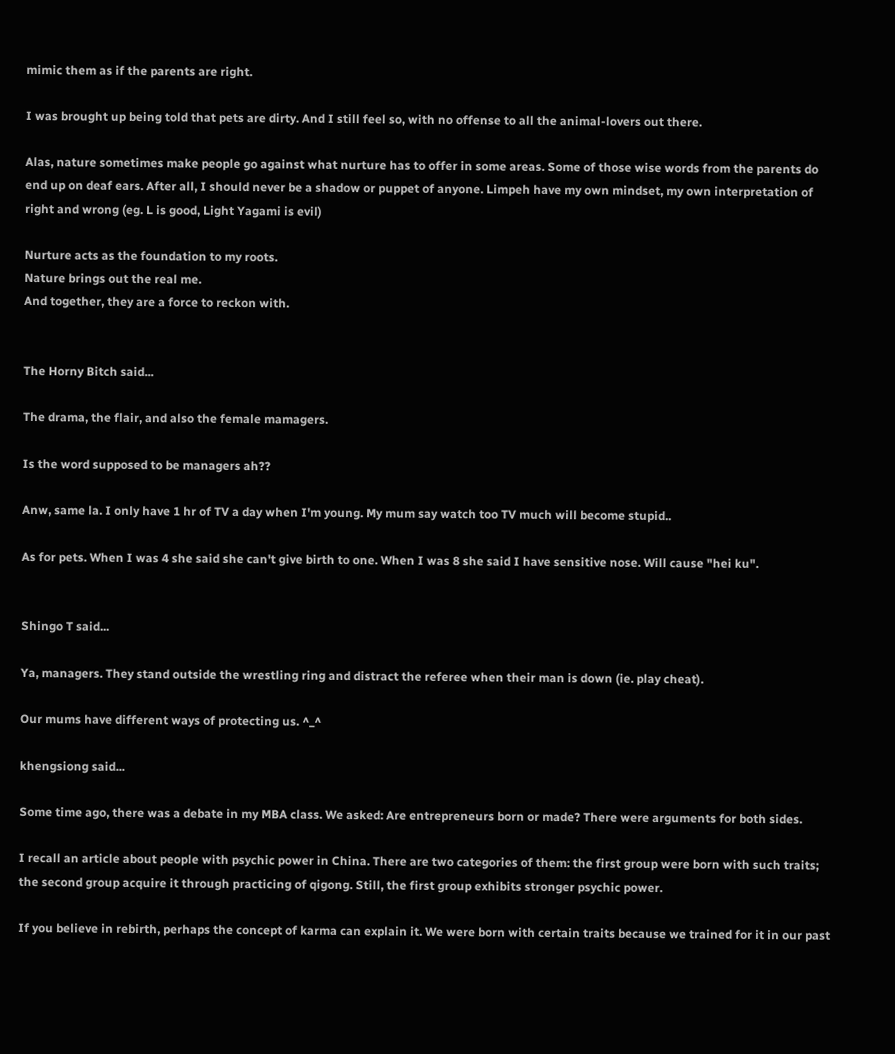mimic them as if the parents are right.

I was brought up being told that pets are dirty. And I still feel so, with no offense to all the animal-lovers out there.

Alas, nature sometimes make people go against what nurture has to offer in some areas. Some of those wise words from the parents do end up on deaf ears. After all, I should never be a shadow or puppet of anyone. Limpeh have my own mindset, my own interpretation of right and wrong (eg. L is good, Light Yagami is evil)

Nurture acts as the foundation to my roots.
Nature brings out the real me.
And together, they are a force to reckon with.


The Horny Bitch said...

The drama, the flair, and also the female mamagers.

Is the word supposed to be managers ah??

Anw, same la. I only have 1 hr of TV a day when I'm young. My mum say watch too TV much will become stupid..

As for pets. When I was 4 she said she can't give birth to one. When I was 8 she said I have sensitive nose. Will cause "hei ku".


Shingo T said...

Ya, managers. They stand outside the wrestling ring and distract the referee when their man is down (ie. play cheat).

Our mums have different ways of protecting us. ^_^

khengsiong said...

Some time ago, there was a debate in my MBA class. We asked: Are entrepreneurs born or made? There were arguments for both sides.

I recall an article about people with psychic power in China. There are two categories of them: the first group were born with such traits; the second group acquire it through practicing of qigong. Still, the first group exhibits stronger psychic power.

If you believe in rebirth, perhaps the concept of karma can explain it. We were born with certain traits because we trained for it in our past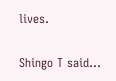lives.

Shingo T said...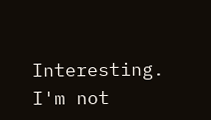Interesting. I'm not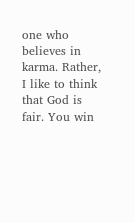one who believes in karma. Rather, I like to think that God is fair. You win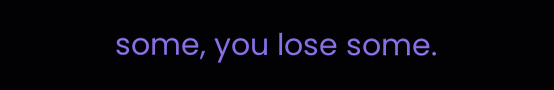some, you lose some.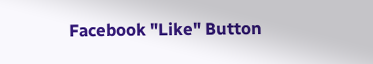Facebook "Like" Button